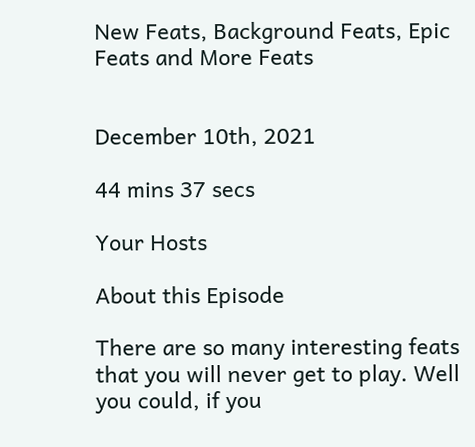New Feats, Background Feats, Epic Feats and More Feats


December 10th, 2021

44 mins 37 secs

Your Hosts

About this Episode

There are so many interesting feats that you will never get to play. Well you could, if you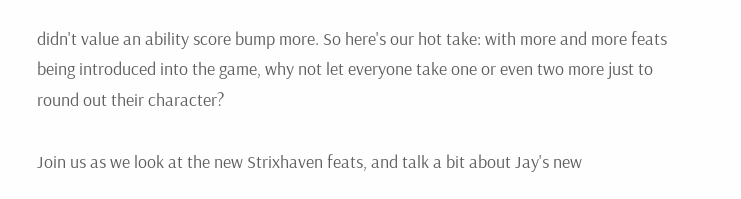didn't value an ability score bump more. So here's our hot take: with more and more feats being introduced into the game, why not let everyone take one or even two more just to round out their character?

Join us as we look at the new Strixhaven feats, and talk a bit about Jay's new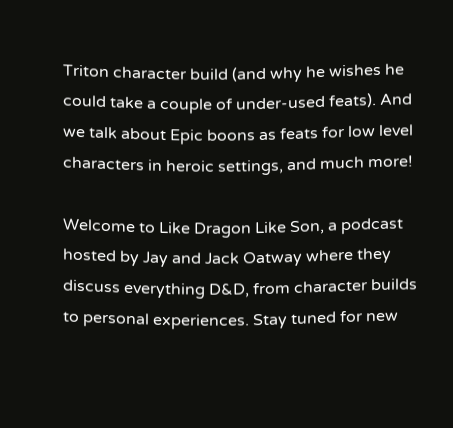Triton character build (and why he wishes he could take a couple of under-used feats). And we talk about Epic boons as feats for low level characters in heroic settings, and much more!

Welcome to Like Dragon Like Son, a podcast hosted by Jay and Jack Oatway where they discuss everything D&D, from character builds to personal experiences. Stay tuned for new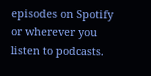episodes on Spotify or wherever you listen to podcasts.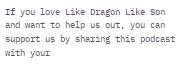If you love Like Dragon Like Son and want to help us out, you can support us by sharing this podcast with your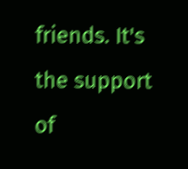friends. It's the support of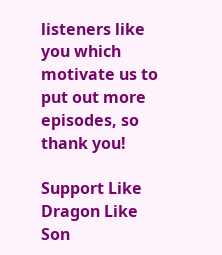listeners like you which motivate us to put out more episodes, so thank you!

Support Like Dragon Like Son